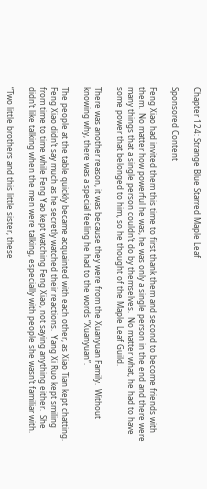Chapter 124: Strange Blue Starred Maple Leaf

Sponsored Content

Feng Xiao had invited them this time to first thank them and second to become friends with them.  No matter how powerful he was, he was only a single person in the end and there were many things that a single person couldn’t do by themselves.  No matter what, he had to have some power that belonged to him, so he thought of the Maple Leaf Guild.

There was another reason, it was because they were from the Xuanyuan Family.  Without knowing why, there was a special feeling he had to the words “Xuanyuan”.

The people at the table quickly became acquainted with each other, as Xiao Tian kept chatting.  Feng Xiao didn’t say much as he secretly watched their reactions.  Yang Xi Ruo kept smiling from time to time while Feng Yao kept watching Feng Xiao, not saying anything either.  She didn’t like talking when the men were talking, especially with people she wasn’t familiar with.

“Two little brothers and this little sister, these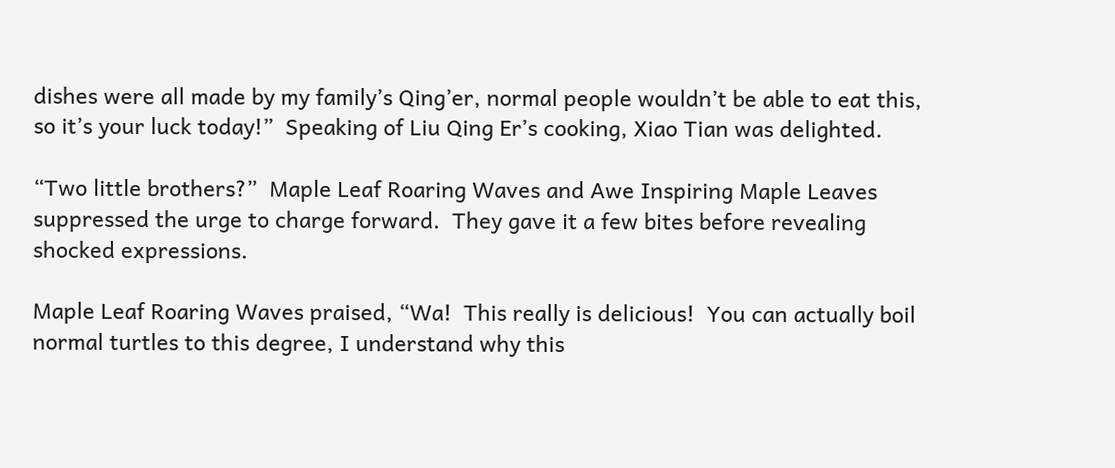dishes were all made by my family’s Qing’er, normal people wouldn’t be able to eat this, so it’s your luck today!”  Speaking of Liu Qing Er’s cooking, Xiao Tian was delighted.

“Two little brothers?”  Maple Leaf Roaring Waves and Awe Inspiring Maple Leaves suppressed the urge to charge forward.  They gave it a few bites before revealing shocked expressions.

Maple Leaf Roaring Waves praised, “Wa!  This really is delicious!  You can actually boil normal turtles to this degree, I understand why this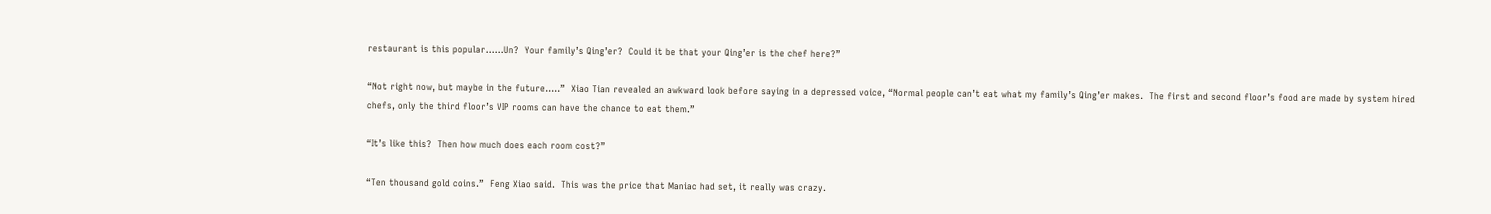restaurant is this popular……Un?  Your family’s Qing’er?  Could it be that your Qing’er is the chef here?”

“Not right now, but maybe in the future…..”  Xiao Tian revealed an awkward look before saying in a depressed voice, “Normal people can’t eat what my family’s Qing’er makes.  The first and second floor’s food are made by system hired chefs, only the third floor’s VIP rooms can have the chance to eat them.”

“It’s like this?  Then how much does each room cost?”

“Ten thousand gold coins.”  Feng Xiao said.  This was the price that Maniac had set, it really was crazy.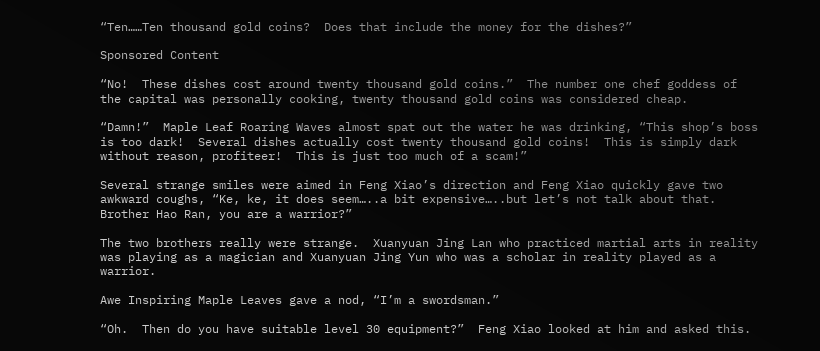“Ten……Ten thousand gold coins?  Does that include the money for the dishes?”

Sponsored Content

“No!  These dishes cost around twenty thousand gold coins.”  The number one chef goddess of the capital was personally cooking, twenty thousand gold coins was considered cheap.

“Damn!”  Maple Leaf Roaring Waves almost spat out the water he was drinking, “This shop’s boss is too dark!  Several dishes actually cost twenty thousand gold coins!  This is simply dark without reason, profiteer!  This is just too much of a scam!”

Several strange smiles were aimed in Feng Xiao’s direction and Feng Xiao quickly gave two awkward coughs, “Ke, ke, it does seem…..a bit expensive…..but let’s not talk about that.  Brother Hao Ran, you are a warrior?”

The two brothers really were strange.  Xuanyuan Jing Lan who practiced martial arts in reality was playing as a magician and Xuanyuan Jing Yun who was a scholar in reality played as a warrior.

Awe Inspiring Maple Leaves gave a nod, “I’m a swordsman.”

“Oh.  Then do you have suitable level 30 equipment?”  Feng Xiao looked at him and asked this.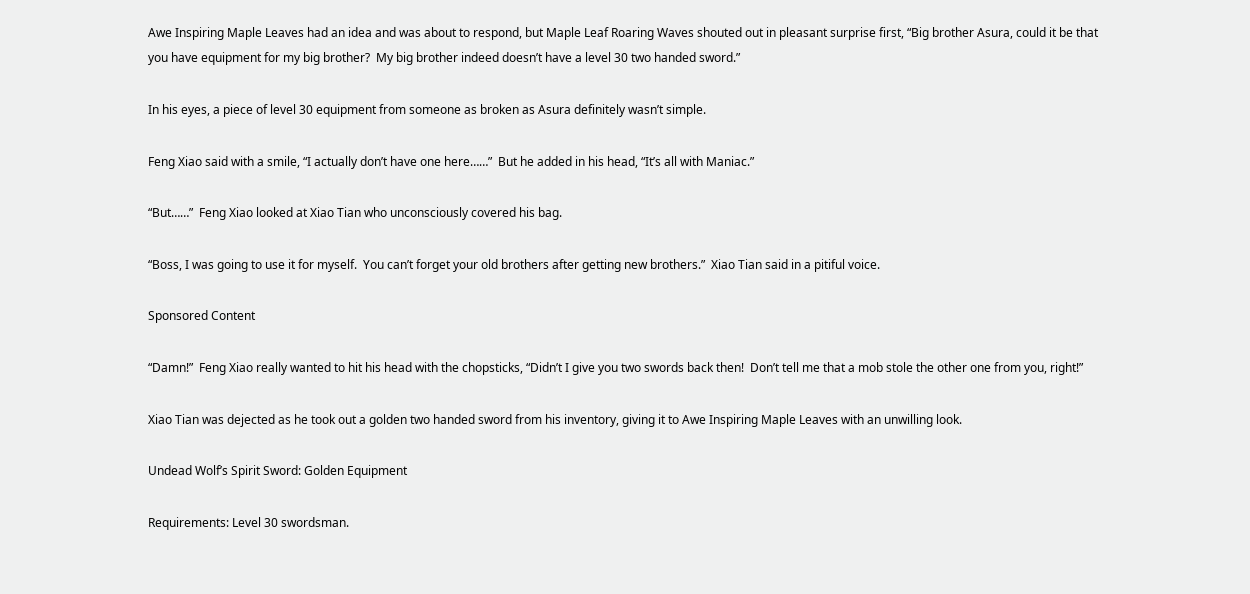Awe Inspiring Maple Leaves had an idea and was about to respond, but Maple Leaf Roaring Waves shouted out in pleasant surprise first, “Big brother Asura, could it be that you have equipment for my big brother?  My big brother indeed doesn’t have a level 30 two handed sword.”

In his eyes, a piece of level 30 equipment from someone as broken as Asura definitely wasn’t simple.

Feng Xiao said with a smile, “I actually don’t have one here……”  But he added in his head, “It’s all with Maniac.”

“But……”  Feng Xiao looked at Xiao Tian who unconsciously covered his bag.

“Boss, I was going to use it for myself.  You can’t forget your old brothers after getting new brothers.”  Xiao Tian said in a pitiful voice.

Sponsored Content

“Damn!”  Feng Xiao really wanted to hit his head with the chopsticks, “Didn’t I give you two swords back then!  Don’t tell me that a mob stole the other one from you, right!”

Xiao Tian was dejected as he took out a golden two handed sword from his inventory, giving it to Awe Inspiring Maple Leaves with an unwilling look.

Undead Wolf’s Spirit Sword: Golden Equipment

Requirements: Level 30 swordsman.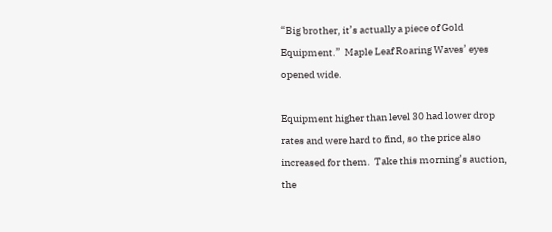“Big brother, it’s actually a piece of Gold Equipment.”  Maple Leaf Roaring Waves’ eyes opened wide.

Equipment higher than level 30 had lower drop rates and were hard to find, so the price also increased for them.  Take this morning’s auction, the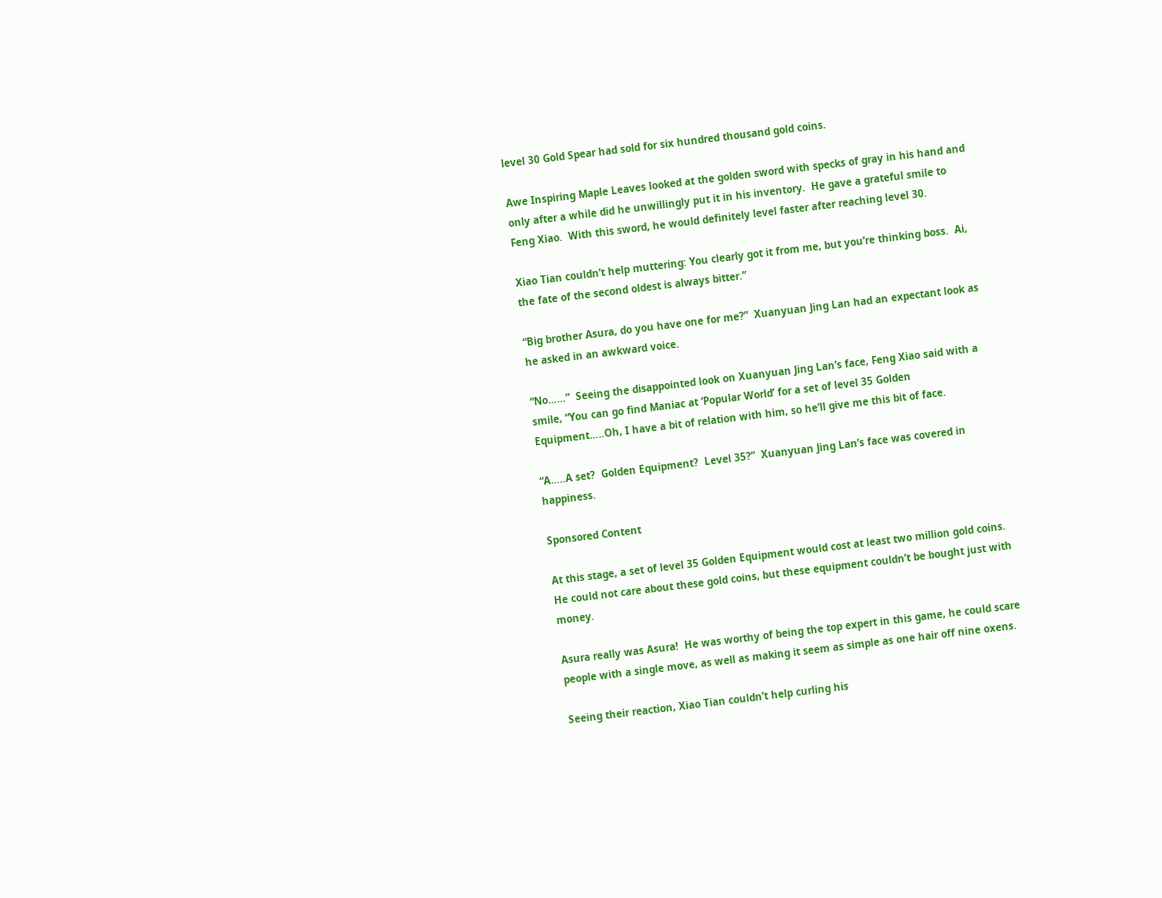level 30 Gold Spear had sold for six hundred thousand gold coins.

Awe Inspiring Maple Leaves looked at the golden sword with specks of gray in his hand and only after a while did he unwillingly put it in his inventory.  He gave a grateful smile to Feng Xiao.  With this sword, he would definitely level faster after reaching level 30.

Xiao Tian couldn’t help muttering: You clearly got it from me, but you’re thinking boss.  Ai, the fate of the second oldest is always bitter.”

“Big brother Asura, do you have one for me?”  Xuanyuan Jing Lan had an expectant look as he asked in an awkward voice.

“No……”  Seeing the disappointed look on Xuanyuan Jing Lan’s face, Feng Xiao said with a smile, “You can go find Maniac at ‘Popular World’ for a set of level 35 Golden Equipment…..Oh, I have a bit of relation with him, so he’ll give me this bit of face.

“A…..A set?  Golden Equipment?  Level 35?”  Xuanyuan Jing Lan’s face was covered in happiness.

Sponsored Content

At this stage, a set of level 35 Golden Equipment would cost at least two million gold coins.  He could not care about these gold coins, but these equipment couldn’t be bought just with money.

Asura really was Asura!  He was worthy of being the top expert in this game, he could scare people with a single move, as well as making it seem as simple as one hair off nine oxens.

Seeing their reaction, Xiao Tian couldn’t help curling his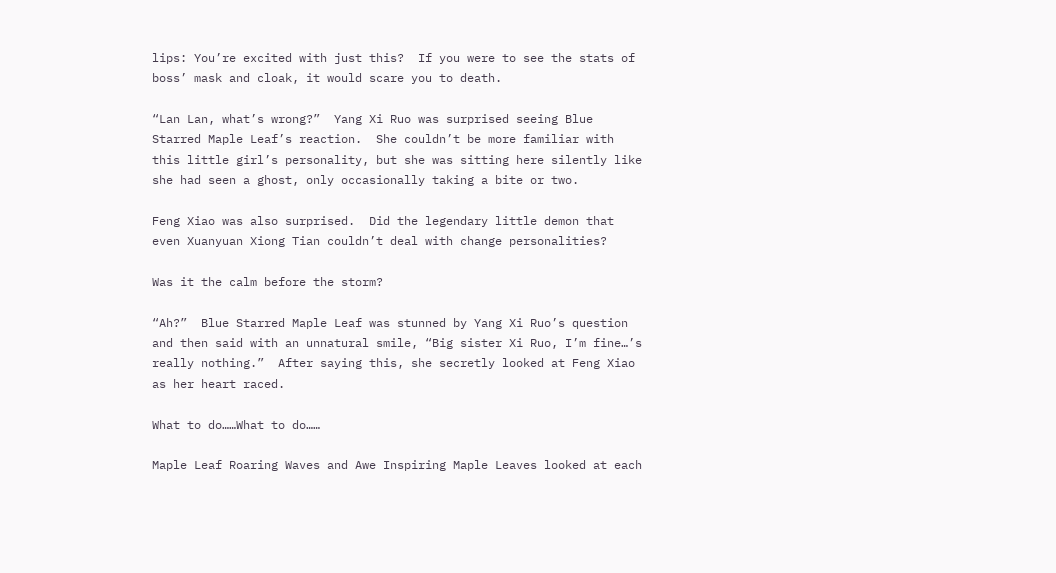lips: You’re excited with just this?  If you were to see the stats of boss’ mask and cloak, it would scare you to death.

“Lan Lan, what’s wrong?”  Yang Xi Ruo was surprised seeing Blue Starred Maple Leaf’s reaction.  She couldn’t be more familiar with this little girl’s personality, but she was sitting here silently like she had seen a ghost, only occasionally taking a bite or two.

Feng Xiao was also surprised.  Did the legendary little demon that even Xuanyuan Xiong Tian couldn’t deal with change personalities?

Was it the calm before the storm?

“Ah?”  Blue Starred Maple Leaf was stunned by Yang Xi Ruo’s question and then said with an unnatural smile, “Big sister Xi Ruo, I’m fine…’s really nothing.”  After saying this, she secretly looked at Feng Xiao as her heart raced.

What to do……What to do……

Maple Leaf Roaring Waves and Awe Inspiring Maple Leaves looked at each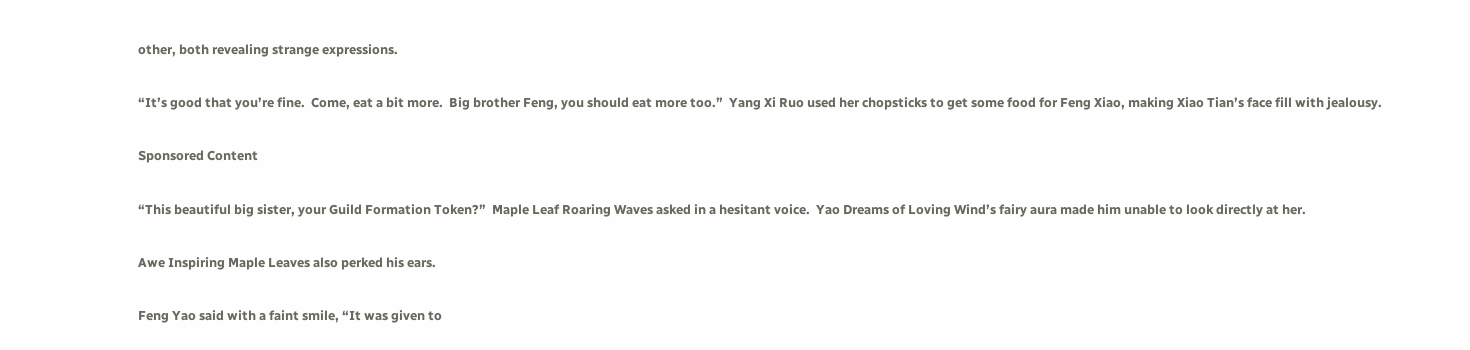other, both revealing strange expressions.

“It’s good that you’re fine.  Come, eat a bit more.  Big brother Feng, you should eat more too.”  Yang Xi Ruo used her chopsticks to get some food for Feng Xiao, making Xiao Tian’s face fill with jealousy.

Sponsored Content

“This beautiful big sister, your Guild Formation Token?”  Maple Leaf Roaring Waves asked in a hesitant voice.  Yao Dreams of Loving Wind’s fairy aura made him unable to look directly at her.

Awe Inspiring Maple Leaves also perked his ears.

Feng Yao said with a faint smile, “It was given to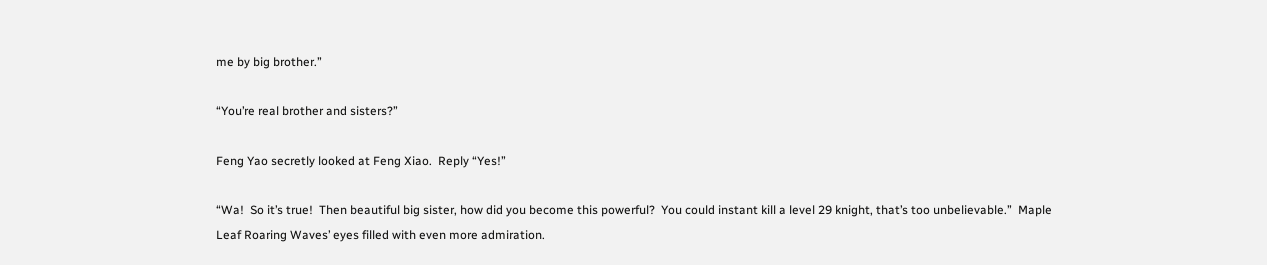me by big brother.”

“You’re real brother and sisters?”

Feng Yao secretly looked at Feng Xiao.  Reply “Yes!”

“Wa!  So it’s true!  Then beautiful big sister, how did you become this powerful?  You could instant kill a level 29 knight, that’s too unbelievable.”  Maple Leaf Roaring Waves’ eyes filled with even more admiration.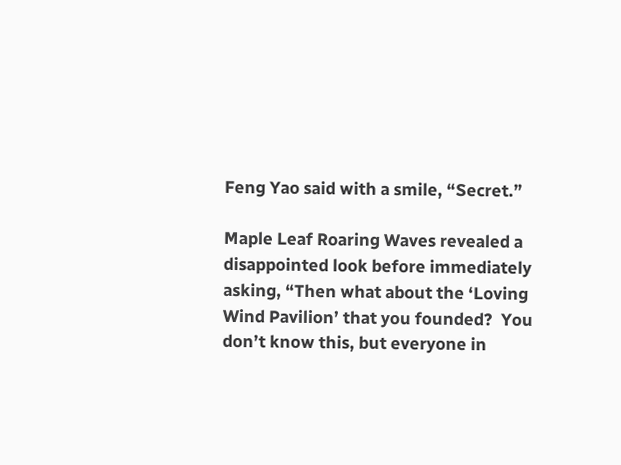Feng Yao said with a smile, “Secret.”

Maple Leaf Roaring Waves revealed a disappointed look before immediately asking, “Then what about the ‘Loving Wind Pavilion’ that you founded?  You don’t know this, but everyone in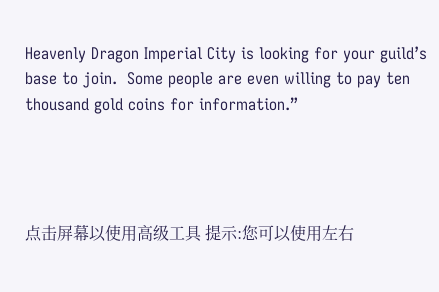Heavenly Dragon Imperial City is looking for your guild’s base to join.  Some people are even willing to pay ten thousand gold coins for information.”




点击屏幕以使用高级工具 提示:您可以使用左右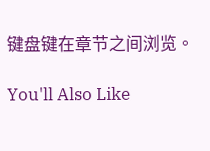键盘键在章节之间浏览。

You'll Also Like